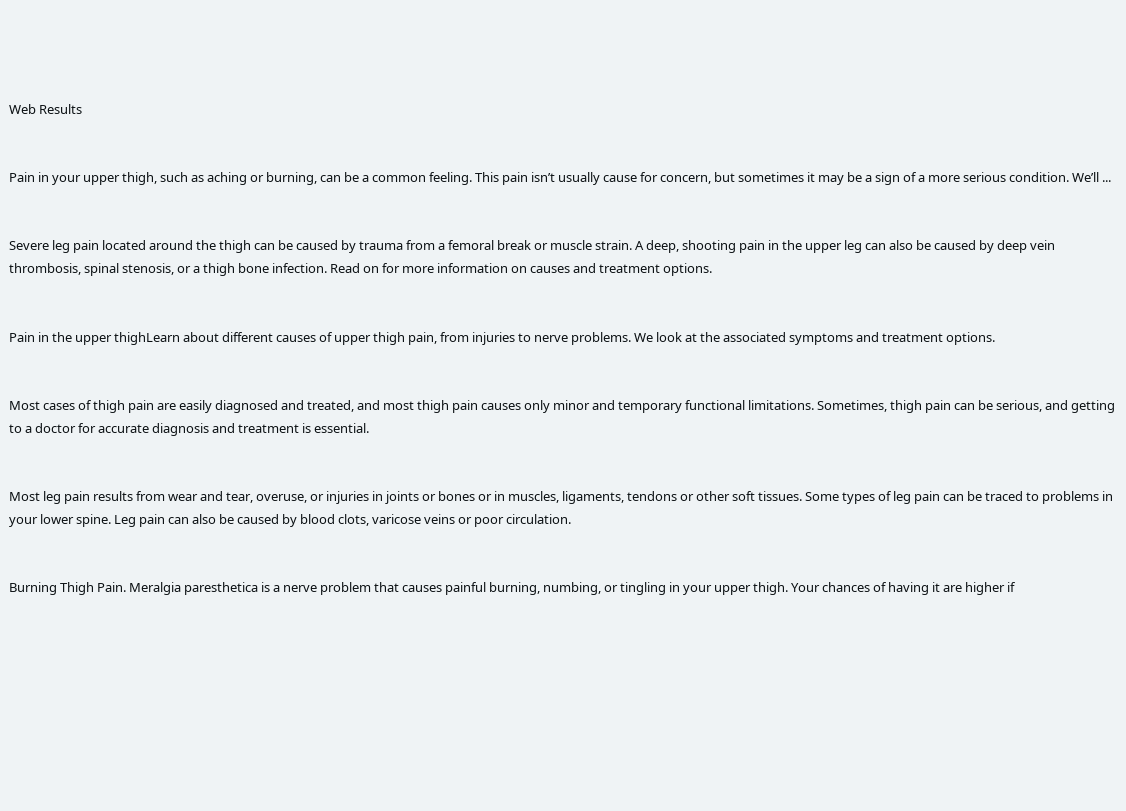Web Results


Pain in your upper thigh, such as aching or burning, can be a common feeling. This pain isn’t usually cause for concern, but sometimes it may be a sign of a more serious condition. We’ll ...


Severe leg pain located around the thigh can be caused by trauma from a femoral break or muscle strain. A deep, shooting pain in the upper leg can also be caused by deep vein thrombosis, spinal stenosis, or a thigh bone infection. Read on for more information on causes and treatment options.


Pain in the upper thighLearn about different causes of upper thigh pain, from injuries to nerve problems. We look at the associated symptoms and treatment options.


Most cases of thigh pain are easily diagnosed and treated, and most thigh pain causes only minor and temporary functional limitations. Sometimes, thigh pain can be serious, and getting to a doctor for accurate diagnosis and treatment is essential.


Most leg pain results from wear and tear, overuse, or injuries in joints or bones or in muscles, ligaments, tendons or other soft tissues. Some types of leg pain can be traced to problems in your lower spine. Leg pain can also be caused by blood clots, varicose veins or poor circulation.


Burning Thigh Pain. Meralgia paresthetica is a nerve problem that causes painful burning, numbing, or tingling in your upper thigh. Your chances of having it are higher if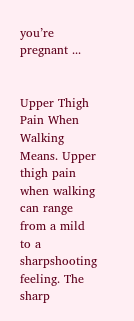you’re pregnant ...


Upper Thigh Pain When Walking Means. Upper thigh pain when walking can range from a mild to a sharpshooting feeling. The sharp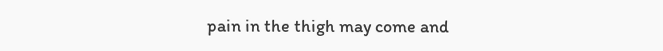pain in the thigh may come and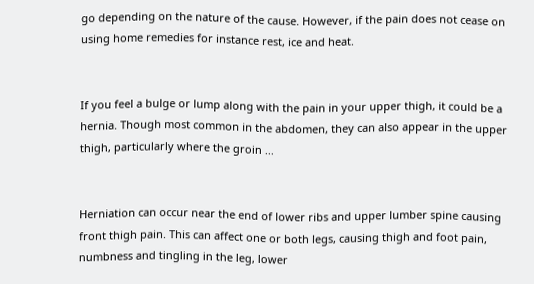go depending on the nature of the cause. However, if the pain does not cease on using home remedies for instance rest, ice and heat.


If you feel a bulge or lump along with the pain in your upper thigh, it could be a hernia. Though most common in the abdomen, they can also appear in the upper thigh, particularly where the groin ...


Herniation can occur near the end of lower ribs and upper lumber spine causing front thigh pain. This can affect one or both legs, causing thigh and foot pain, numbness and tingling in the leg, lower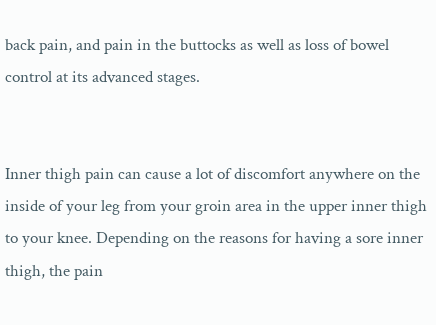back pain, and pain in the buttocks as well as loss of bowel control at its advanced stages.


Inner thigh pain can cause a lot of discomfort anywhere on the inside of your leg from your groin area in the upper inner thigh to your knee. Depending on the reasons for having a sore inner thigh, the pain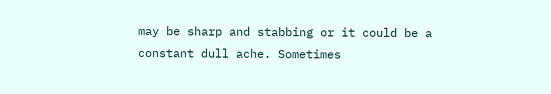may be sharp and stabbing or it could be a constant dull ache. Sometimes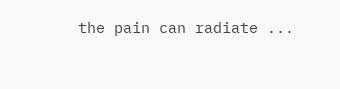the pain can radiate ...